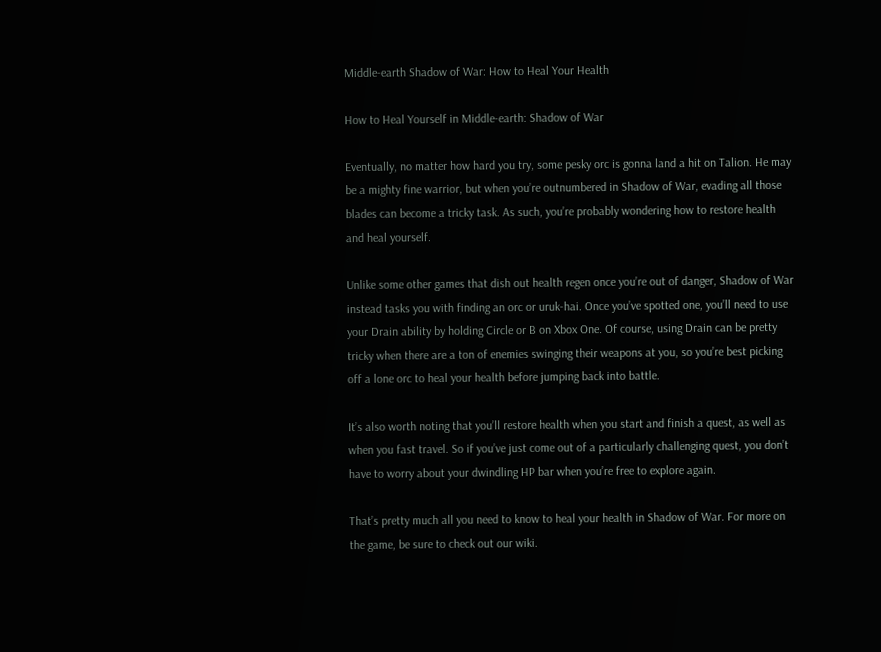Middle-earth Shadow of War: How to Heal Your Health

How to Heal Yourself in Middle-earth: Shadow of War

Eventually, no matter how hard you try, some pesky orc is gonna land a hit on Talion. He may be a mighty fine warrior, but when you’re outnumbered in Shadow of War, evading all those blades can become a tricky task. As such, you’re probably wondering how to restore health and heal yourself.

Unlike some other games that dish out health regen once you’re out of danger, Shadow of War instead tasks you with finding an orc or uruk-hai. Once you’ve spotted one, you’ll need to use your Drain ability by holding Circle or B on Xbox One. Of course, using Drain can be pretty tricky when there are a ton of enemies swinging their weapons at you, so you’re best picking off a lone orc to heal your health before jumping back into battle.

It’s also worth noting that you’ll restore health when you start and finish a quest, as well as when you fast travel. So if you’ve just come out of a particularly challenging quest, you don’t have to worry about your dwindling HP bar when you’re free to explore again.

That’s pretty much all you need to know to heal your health in Shadow of War. For more on the game, be sure to check out our wiki.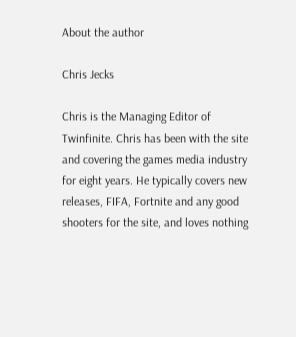About the author

Chris Jecks

Chris is the Managing Editor of Twinfinite. Chris has been with the site and covering the games media industry for eight years. He typically covers new releases, FIFA, Fortnite and any good shooters for the site, and loves nothing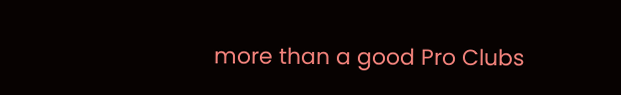more than a good Pro Clubs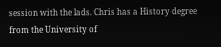session with the lads. Chris has a History degree from the University of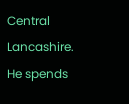Central Lancashire. He spends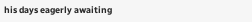his days eagerly awaiting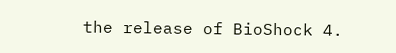the release of BioShock 4.